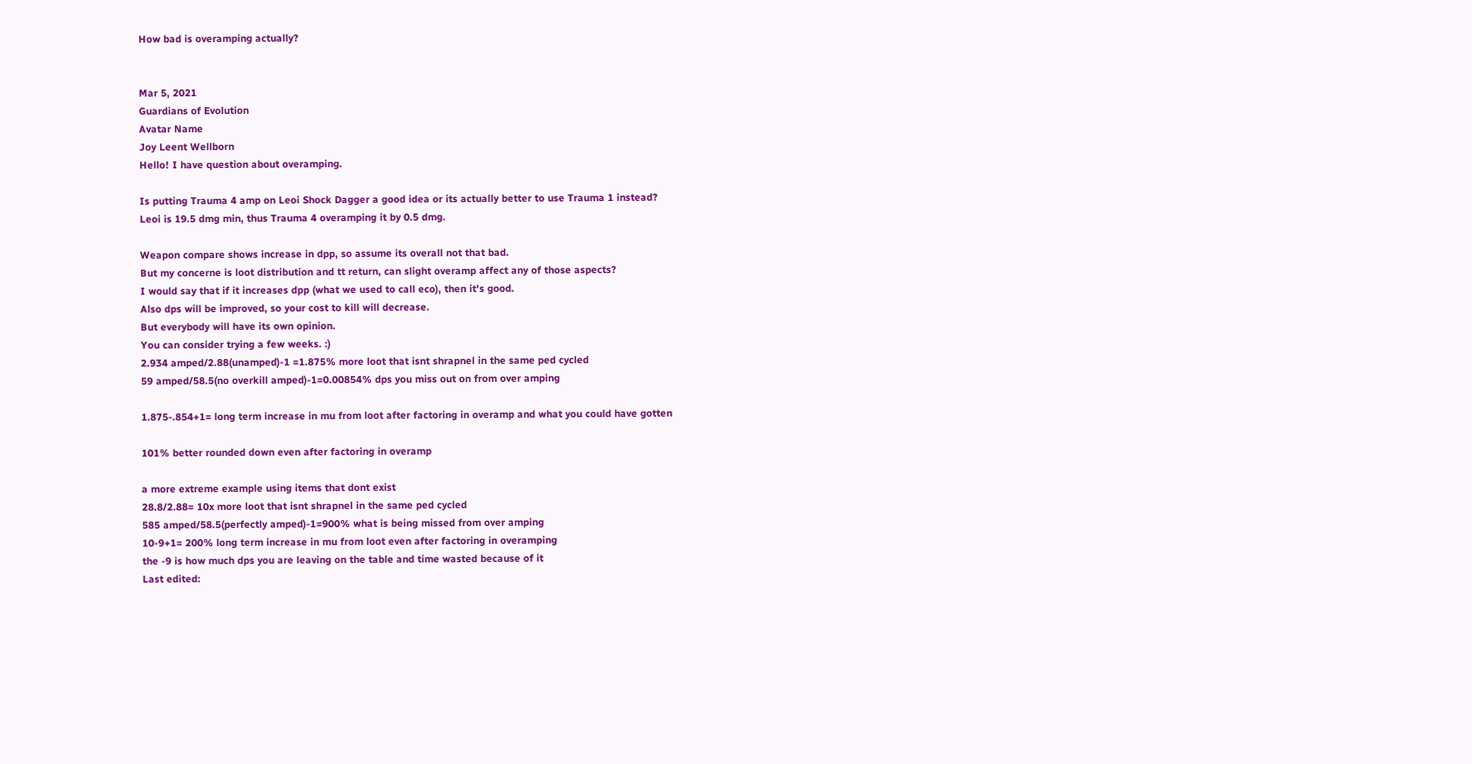How bad is overamping actually?


Mar 5, 2021
Guardians of Evolution
Avatar Name
Joy Leent Wellborn
Hello! I have question about overamping.

Is putting Trauma 4 amp on Leoi Shock Dagger a good idea or its actually better to use Trauma 1 instead?
Leoi is 19.5 dmg min, thus Trauma 4 overamping it by 0.5 dmg.

Weapon compare shows increase in dpp, so assume its overall not that bad.
But my concerne is loot distribution and tt return, can slight overamp affect any of those aspects?
I would say that if it increases dpp (what we used to call eco), then it's good.
Also dps will be improved, so your cost to kill will decrease.
But everybody will have its own opinion.
You can consider trying a few weeks. :)
2.934 amped/2.88(unamped)-1 =1.875% more loot that isnt shrapnel in the same ped cycled
59 amped/58.5(no overkill amped)-1=0.00854% dps you miss out on from over amping

1.875-.854+1= long term increase in mu from loot after factoring in overamp and what you could have gotten

101% better rounded down even after factoring in overamp

a more extreme example using items that dont exist
28.8/2.88= 10x more loot that isnt shrapnel in the same ped cycled
585 amped/58.5(perfectly amped)-1=900% what is being missed from over amping
10-9+1= 200% long term increase in mu from loot even after factoring in overamping
the -9 is how much dps you are leaving on the table and time wasted because of it
Last edited: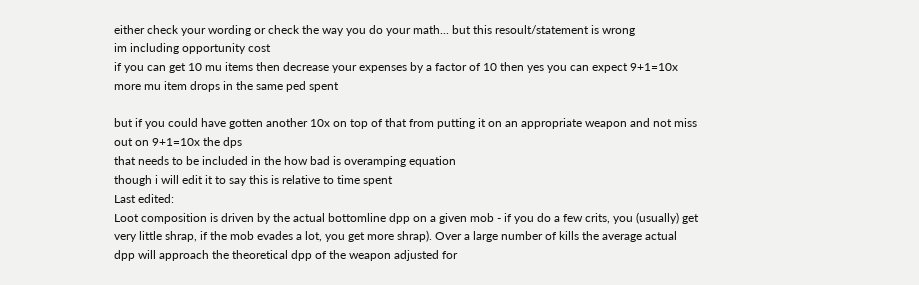either check your wording or check the way you do your math... but this resoult/statement is wrong
im including opportunity cost
if you can get 10 mu items then decrease your expenses by a factor of 10 then yes you can expect 9+1=10x more mu item drops in the same ped spent

but if you could have gotten another 10x on top of that from putting it on an appropriate weapon and not miss out on 9+1=10x the dps
that needs to be included in the how bad is overamping equation
though i will edit it to say this is relative to time spent
Last edited:
Loot composition is driven by the actual bottomline dpp on a given mob - if you do a few crits, you (usually) get very little shrap, if the mob evades a lot, you get more shrap). Over a large number of kills the average actual dpp will approach the theoretical dpp of the weapon adjusted for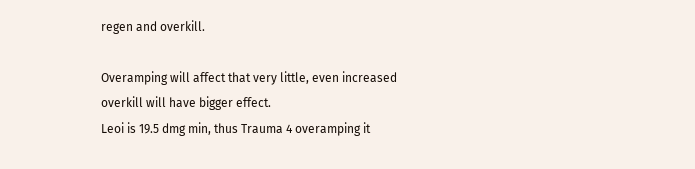regen and overkill.

Overamping will affect that very little, even increased overkill will have bigger effect.
Leoi is 19.5 dmg min, thus Trauma 4 overamping it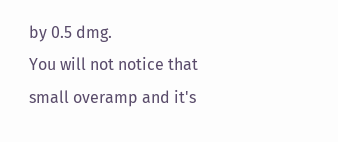by 0.5 dmg.
You will not notice that small overamp and it's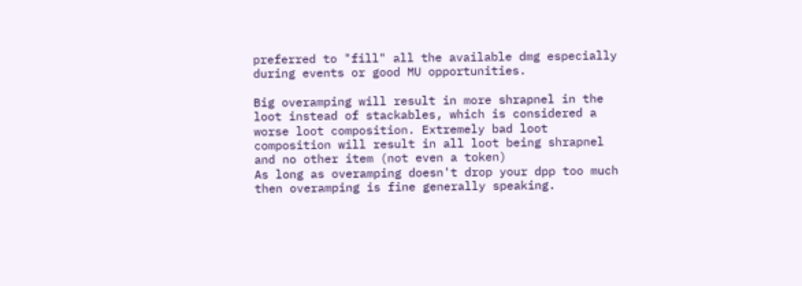preferred to "fill" all the available dmg especially during events or good MU opportunities.

Big overamping will result in more shrapnel in the loot instead of stackables, which is considered a worse loot composition. Extremely bad loot composition will result in all loot being shrapnel and no other item (not even a token)
As long as overamping doesn't drop your dpp too much then overamping is fine generally speaking.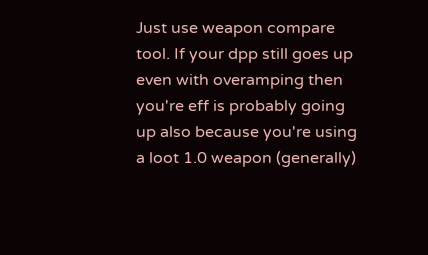Just use weapon compare tool. If your dpp still goes up even with overamping then you're eff is probably going up also because you're using a loot 1.0 weapon (generally)